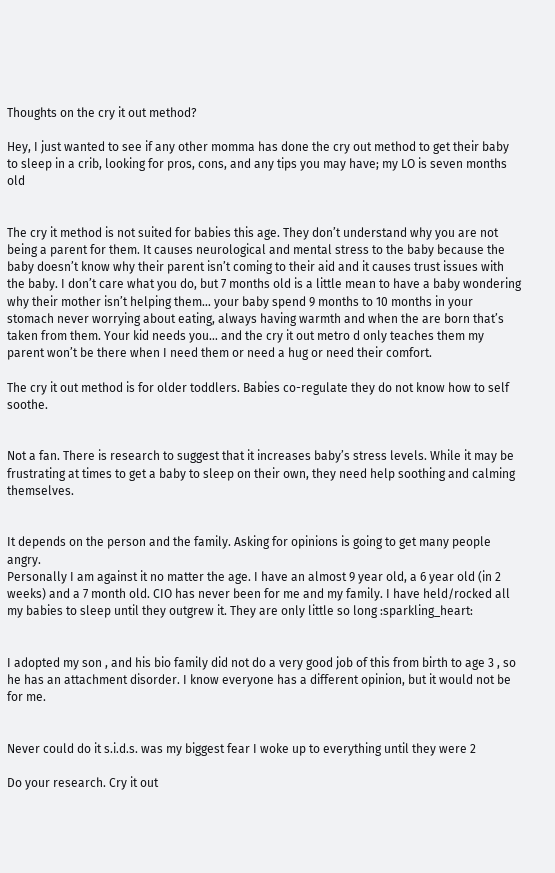Thoughts on the cry it out method?

Hey, I just wanted to see if any other momma has done the cry out method to get their baby to sleep in a crib, looking for pros, cons, and any tips you may have; my LO is seven months old


The cry it method is not suited for babies this age. They don’t understand why you are not being a parent for them. It causes neurological and mental stress to the baby because the baby doesn’t know why their parent isn’t coming to their aid and it causes trust issues with the baby. I don’t care what you do, but 7 months old is a little mean to have a baby wondering why their mother isn’t helping them… your baby spend 9 months to 10 months in your stomach never worrying about eating, always having warmth and when the are born that’s taken from them. Your kid needs you… and the cry it out metro d only teaches them my parent won’t be there when I need them or need a hug or need their comfort.

The cry it out method is for older toddlers. Babies co-regulate they do not know how to self soothe.


Not a fan. There is research to suggest that it increases baby’s stress levels. While it may be frustrating at times to get a baby to sleep on their own, they need help soothing and calming themselves.


It depends on the person and the family. Asking for opinions is going to get many people angry.
Personally I am against it no matter the age. I have an almost 9 year old, a 6 year old (in 2 weeks) and a 7 month old. CIO has never been for me and my family. I have held/rocked all my babies to sleep until they outgrew it. They are only little so long :sparkling_heart:


I adopted my son , and his bio family did not do a very good job of this from birth to age 3 , so he has an attachment disorder. I know everyone has a different opinion, but it would not be for me.


Never could do it s.i.d.s. was my biggest fear I woke up to everything until they were 2

Do your research. Cry it out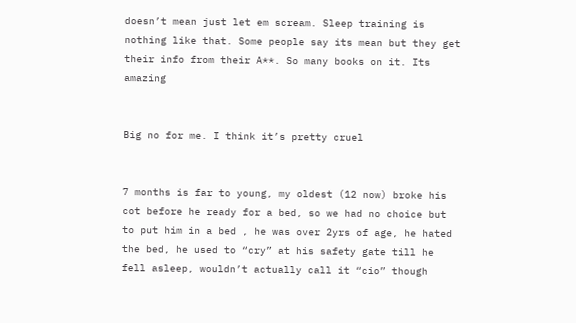doesn’t mean just let em scream. Sleep training is nothing like that. Some people say its mean but they get their info from their A**. So many books on it. Its amazing


Big no for me. I think it’s pretty cruel


7 months is far to young, my oldest (12 now) broke his cot before he ready for a bed, so we had no choice but to put him in a bed , he was over 2yrs of age, he hated the bed, he used to “cry” at his safety gate till he fell asleep, wouldn’t actually call it “cio” though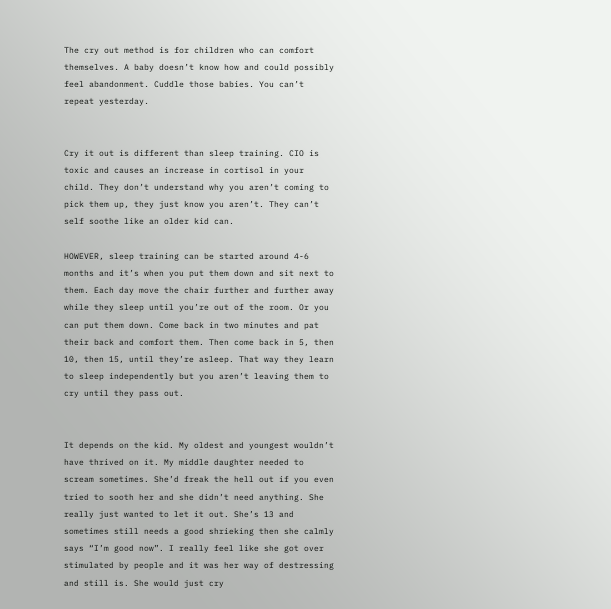The cry out method is for children who can comfort themselves. A baby doesn’t know how and could possibly feel abandonment. Cuddle those babies. You can’t repeat yesterday.


Cry it out is different than sleep training. CIO is toxic and causes an increase in cortisol in your child. They don’t understand why you aren’t coming to pick them up, they just know you aren’t. They can’t self soothe like an older kid can.

HOWEVER, sleep training can be started around 4-6 months and it’s when you put them down and sit next to them. Each day move the chair further and further away while they sleep until you’re out of the room. Or you can put them down. Come back in two minutes and pat their back and comfort them. Then come back in 5, then 10, then 15, until they’re asleep. That way they learn to sleep independently but you aren’t leaving them to cry until they pass out.


It depends on the kid. My oldest and youngest wouldn’t have thrived on it. My middle daughter needed to scream sometimes. She’d freak the hell out if you even tried to sooth her and she didn’t need anything. She really just wanted to let it out. She’s 13 and sometimes still needs a good shrieking then she calmly says “I’m good now”. I really feel like she got over stimulated by people and it was her way of destressing and still is. She would just cry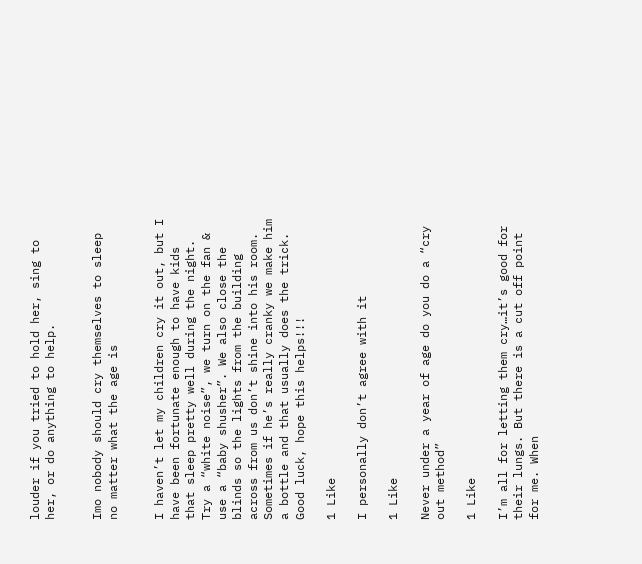louder if you tried to hold her, sing to her, or do anything to help.


Imo nobody should cry themselves to sleep no matter what the age is


I haven’t let my children cry it out, but I have been fortunate enough to have kids that sleep pretty well during the night. Try a “white noise”, we turn on the fan & use a “baby shusher”. We also close the blinds so the lights from the building across from us don’t shine into his room. Sometimes if he’s really cranky we make him a bottle and that usually does the trick. Good luck, hope this helps!!!

1 Like

I personally don’t agree with it

1 Like

Never under a year of age do you do a “cry out method”

1 Like

I’m all for letting them cry…it’s good for their lungs. But there is a cut off point for me. When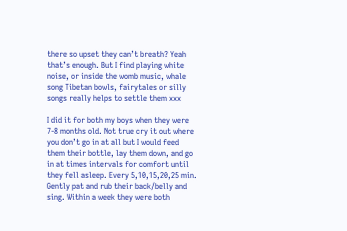there so upset they can’t breath? Yeah that’s enough. But I find playing white noise, or inside the womb music, whale song Tibetan bowls, fairytales or silly songs really helps to settle them xxx

I did it for both my boys when they were 7-8 months old. Not true cry it out where you don’t go in at all but I would feed them their bottle, lay them down, and go in at times intervals for comfort until they fell asleep. Every 5,10,15,20,25 min. Gently pat and rub their back/belly and sing. Within a week they were both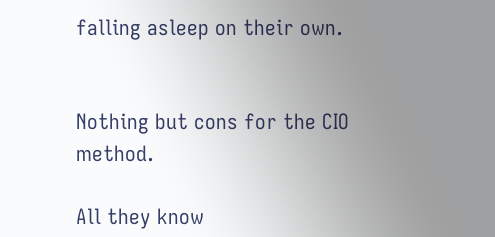falling asleep on their own.


Nothing but cons for the CIO method.

All they know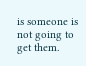is someone is not going to get them.